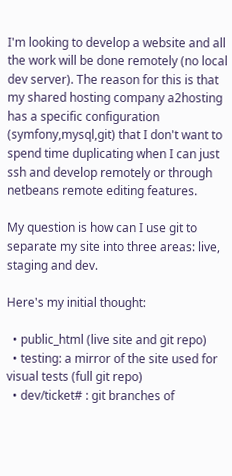I'm looking to develop a website and all the work will be done remotely (no local dev server). The reason for this is that my shared hosting company a2hosting has a specific configuration (symfony,mysql,git) that I don't want to spend time duplicating when I can just ssh and develop remotely or through netbeans remote editing features.

My question is how can I use git to separate my site into three areas: live, staging and dev.

Here's my initial thought:

  • public_html (live site and git repo)
  • testing: a mirror of the site used for visual tests (full git repo)
  • dev/ticket# : git branches of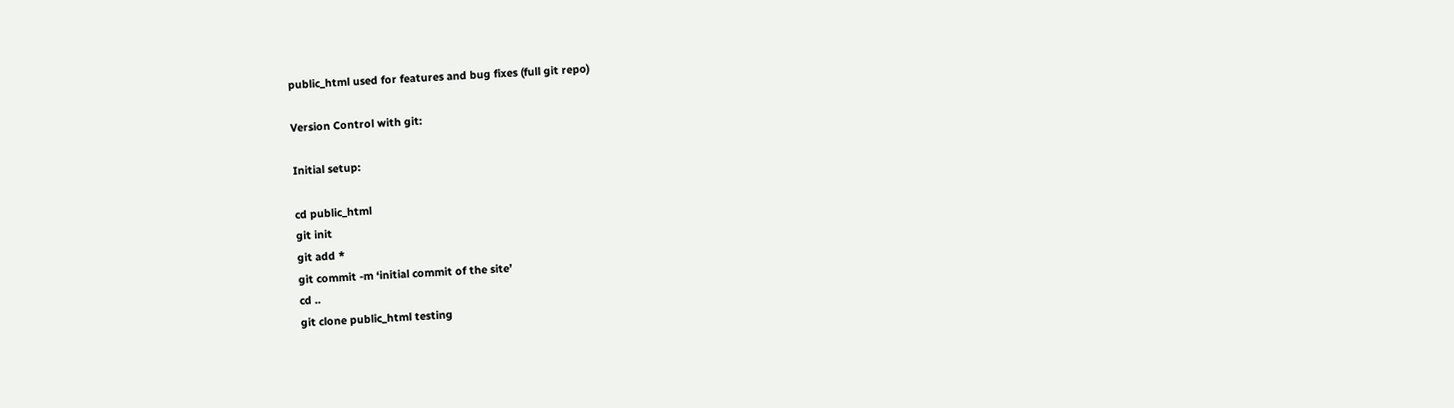public_html used for features and bug fixes (full git repo)

Version Control with git:

Initial setup:

cd public_html
git init
git add *
git commit -m ‘initial commit of the site’
cd ..
git clone public_html testing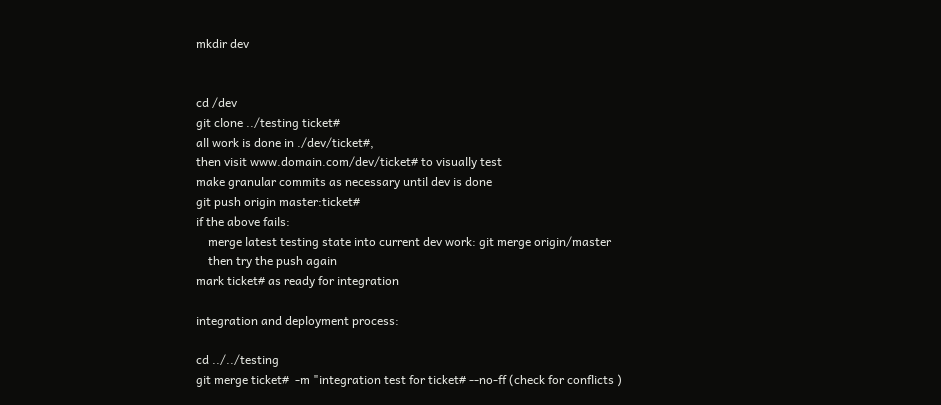mkdir dev


cd /dev
git clone ../testing ticket#
all work is done in ./dev/ticket#,
then visit www.domain.com/dev/ticket# to visually test
make granular commits as necessary until dev is done
git push origin master:ticket#
if the above fails:
    merge latest testing state into current dev work: git merge origin/master
    then try the push again
mark ticket# as ready for integration

integration and deployment process:

cd ../../testing
git merge ticket#  -m "integration test for ticket# --no-ff (check for conflicts )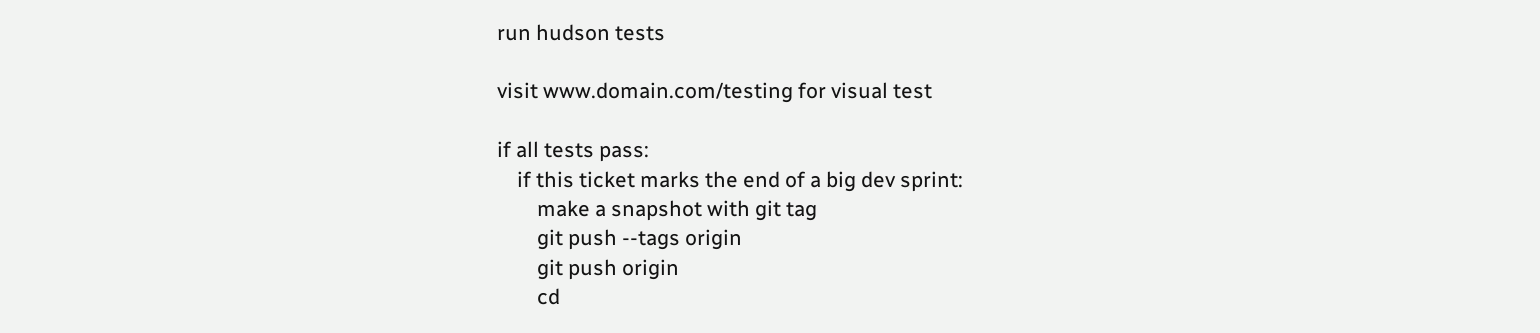run hudson tests

visit www.domain.com/testing for visual test

if all tests pass:
    if this ticket marks the end of a big dev sprint:
        make a snapshot with git tag
        git push --tags origin
        git push origin
        cd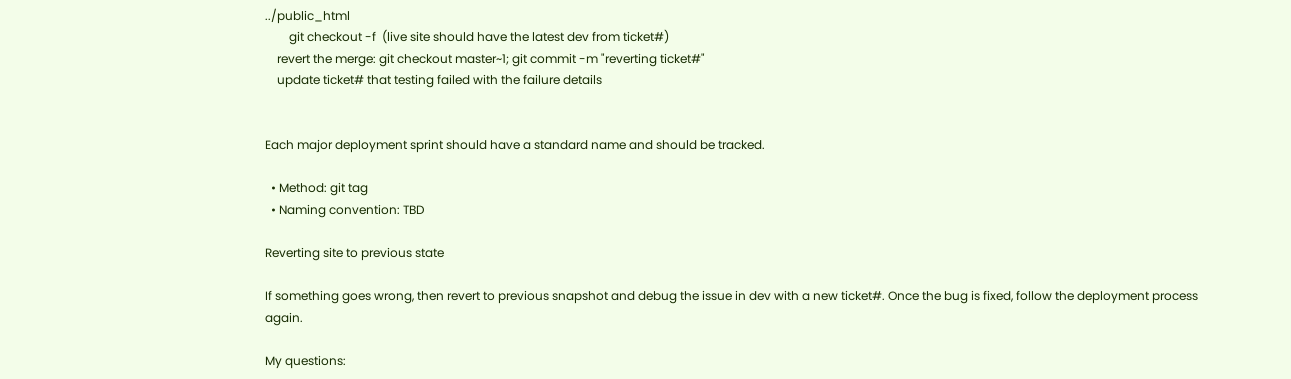../public_html
        git checkout -f  (live site should have the latest dev from ticket#)
    revert the merge: git checkout master~1; git commit -m "reverting ticket#"
    update ticket# that testing failed with the failure details


Each major deployment sprint should have a standard name and should be tracked.

  • Method: git tag
  • Naming convention: TBD

Reverting site to previous state

If something goes wrong, then revert to previous snapshot and debug the issue in dev with a new ticket#. Once the bug is fixed, follow the deployment process again.

My questions: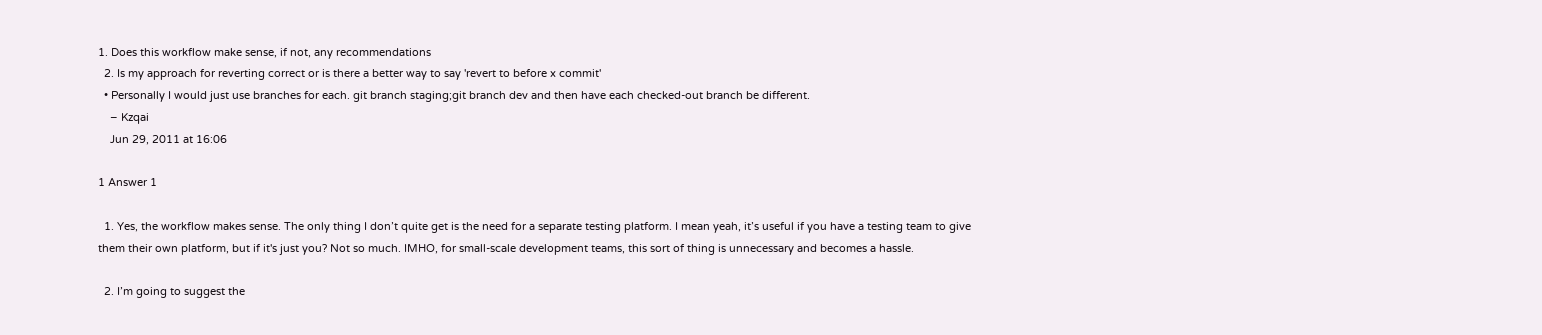1. Does this workflow make sense, if not, any recommendations
  2. Is my approach for reverting correct or is there a better way to say 'revert to before x commit'
  • Personally I would just use branches for each. git branch staging;git branch dev and then have each checked-out branch be different.
    – Kzqai
    Jun 29, 2011 at 16:06

1 Answer 1

  1. Yes, the workflow makes sense. The only thing I don’t quite get is the need for a separate testing platform. I mean yeah, it’s useful if you have a testing team to give them their own platform, but if it's just you? Not so much. IMHO, for small-scale development teams, this sort of thing is unnecessary and becomes a hassle.

  2. I’m going to suggest the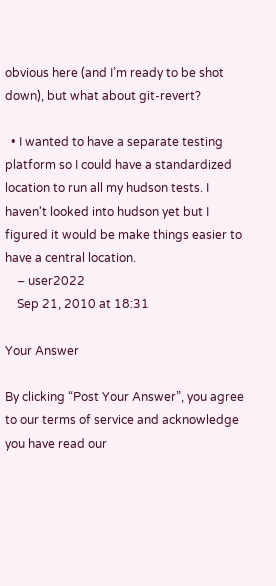obvious here (and I’m ready to be shot down), but what about git-revert?

  • I wanted to have a separate testing platform so I could have a standardized location to run all my hudson tests. I haven't looked into hudson yet but I figured it would be make things easier to have a central location.
    – user2022
    Sep 21, 2010 at 18:31

Your Answer

By clicking “Post Your Answer”, you agree to our terms of service and acknowledge you have read our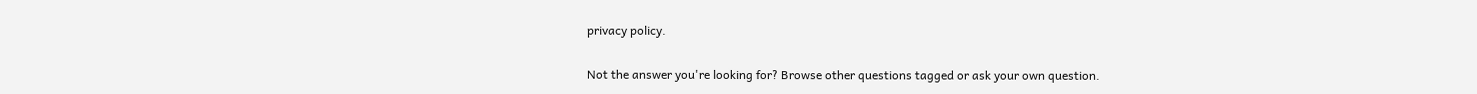privacy policy.

Not the answer you're looking for? Browse other questions tagged or ask your own question.